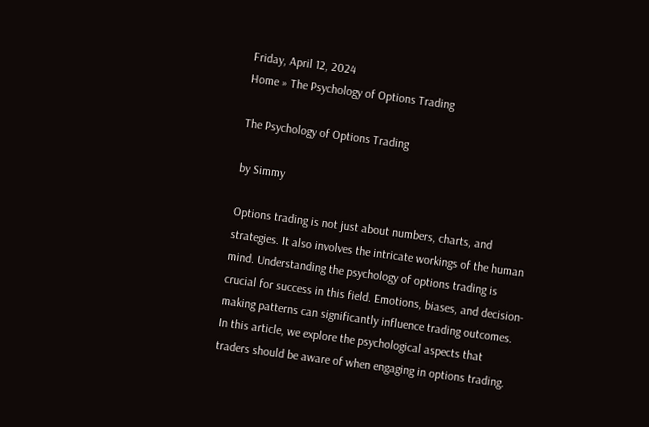Friday, April 12, 2024
Home » The Psychology of Options Trading

The Psychology of Options Trading

by Simmy

Options trading is not just about numbers, charts, and strategies. It also involves the intricate workings of the human mind. Understanding the psychology of options trading is crucial for success in this field. Emotions, biases, and decision-making patterns can significantly influence trading outcomes. In this article, we explore the psychological aspects that traders should be aware of when engaging in options trading.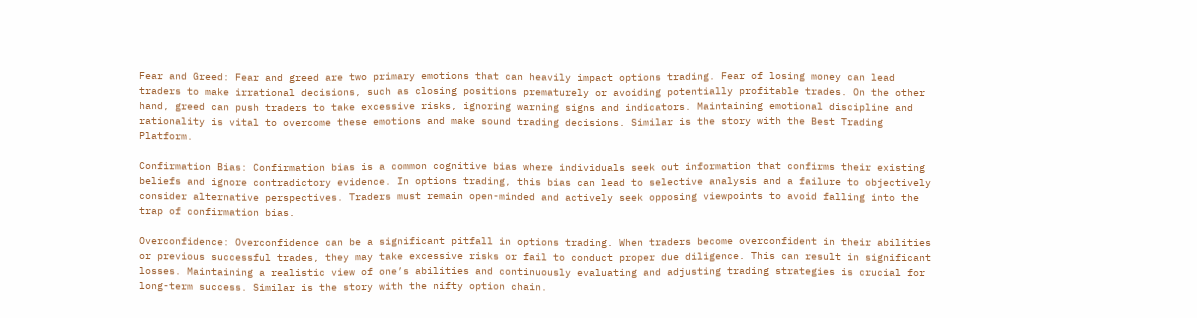Fear and Greed: Fear and greed are two primary emotions that can heavily impact options trading. Fear of losing money can lead traders to make irrational decisions, such as closing positions prematurely or avoiding potentially profitable trades. On the other hand, greed can push traders to take excessive risks, ignoring warning signs and indicators. Maintaining emotional discipline and rationality is vital to overcome these emotions and make sound trading decisions. Similar is the story with the Best Trading Platform.

Confirmation Bias: Confirmation bias is a common cognitive bias where individuals seek out information that confirms their existing beliefs and ignore contradictory evidence. In options trading, this bias can lead to selective analysis and a failure to objectively consider alternative perspectives. Traders must remain open-minded and actively seek opposing viewpoints to avoid falling into the trap of confirmation bias.

Overconfidence: Overconfidence can be a significant pitfall in options trading. When traders become overconfident in their abilities or previous successful trades, they may take excessive risks or fail to conduct proper due diligence. This can result in significant losses. Maintaining a realistic view of one’s abilities and continuously evaluating and adjusting trading strategies is crucial for long-term success. Similar is the story with the nifty option chain.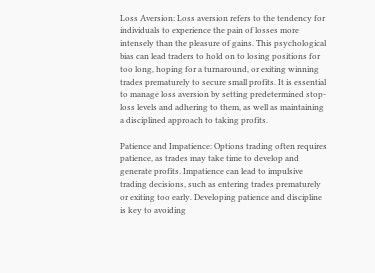Loss Aversion: Loss aversion refers to the tendency for individuals to experience the pain of losses more intensely than the pleasure of gains. This psychological bias can lead traders to hold on to losing positions for too long, hoping for a turnaround, or exiting winning trades prematurely to secure small profits. It is essential to manage loss aversion by setting predetermined stop-loss levels and adhering to them, as well as maintaining a disciplined approach to taking profits.

Patience and Impatience: Options trading often requires patience, as trades may take time to develop and generate profits. Impatience can lead to impulsive trading decisions, such as entering trades prematurely or exiting too early. Developing patience and discipline is key to avoiding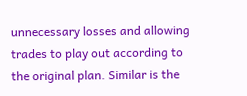unnecessary losses and allowing trades to play out according to the original plan. Similar is the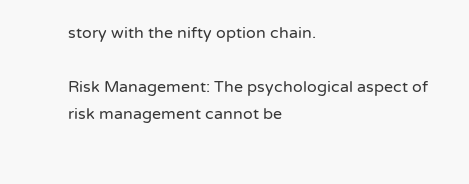story with the nifty option chain.

Risk Management: The psychological aspect of risk management cannot be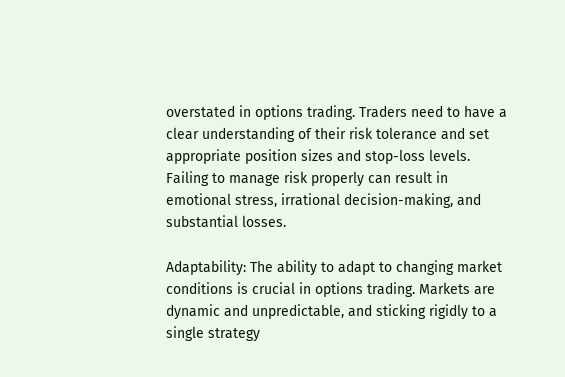overstated in options trading. Traders need to have a clear understanding of their risk tolerance and set appropriate position sizes and stop-loss levels. Failing to manage risk properly can result in emotional stress, irrational decision-making, and substantial losses.

Adaptability: The ability to adapt to changing market conditions is crucial in options trading. Markets are dynamic and unpredictable, and sticking rigidly to a single strategy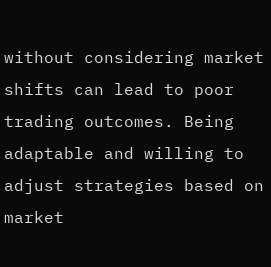without considering market shifts can lead to poor trading outcomes. Being adaptable and willing to adjust strategies based on market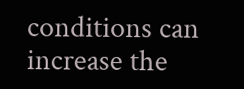conditions can increase the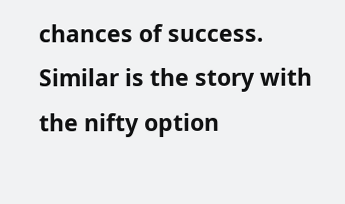chances of success. Similar is the story with the nifty option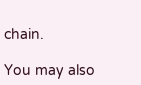chain.

You may also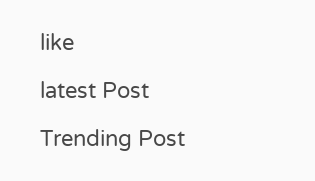like

latest Post

Trending Post